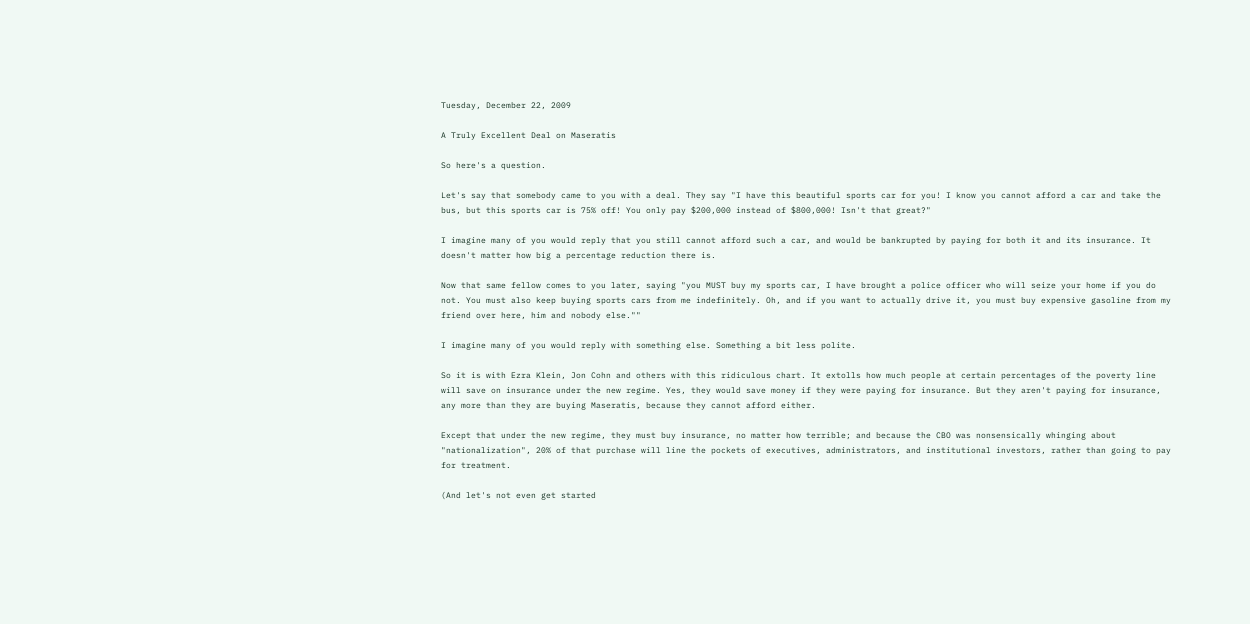Tuesday, December 22, 2009

A Truly Excellent Deal on Maseratis

So here's a question.

Let's say that somebody came to you with a deal. They say "I have this beautiful sports car for you! I know you cannot afford a car and take the bus, but this sports car is 75% off! You only pay $200,000 instead of $800,000! Isn't that great?"

I imagine many of you would reply that you still cannot afford such a car, and would be bankrupted by paying for both it and its insurance. It doesn't matter how big a percentage reduction there is.

Now that same fellow comes to you later, saying "you MUST buy my sports car, I have brought a police officer who will seize your home if you do not. You must also keep buying sports cars from me indefinitely. Oh, and if you want to actually drive it, you must buy expensive gasoline from my friend over here, him and nobody else.""

I imagine many of you would reply with something else. Something a bit less polite.

So it is with Ezra Klein, Jon Cohn and others with this ridiculous chart. It extolls how much people at certain percentages of the poverty line will save on insurance under the new regime. Yes, they would save money if they were paying for insurance. But they aren't paying for insurance, any more than they are buying Maseratis, because they cannot afford either.

Except that under the new regime, they must buy insurance, no matter how terrible; and because the CBO was nonsensically whinging about "nationalization", 20% of that purchase will line the pockets of executives, administrators, and institutional investors, rather than going to pay for treatment.

(And let's not even get started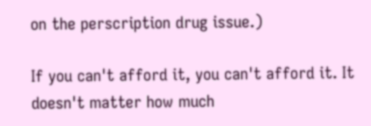on the perscription drug issue.)

If you can't afford it, you can't afford it. It doesn't matter how much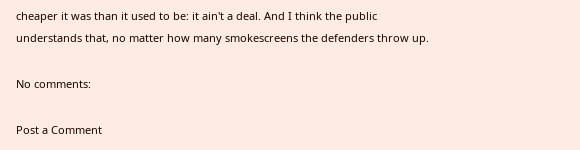cheaper it was than it used to be: it ain't a deal. And I think the public understands that, no matter how many smokescreens the defenders throw up.

No comments:

Post a Comment